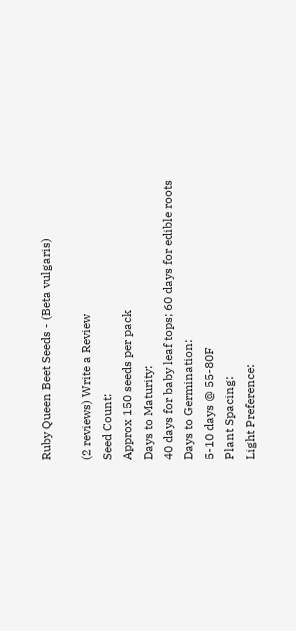Ruby Queen Beet Seeds - (Beta vulgaris)

(2 reviews) Write a Review
Seed Count:
Approx 150 seeds per pack
Days to Maturity:
40 days for baby leaf tops; 60 days for edible roots
Days to Germination:
5-10 days @ 55-80F
Plant Spacing:
Light Preference: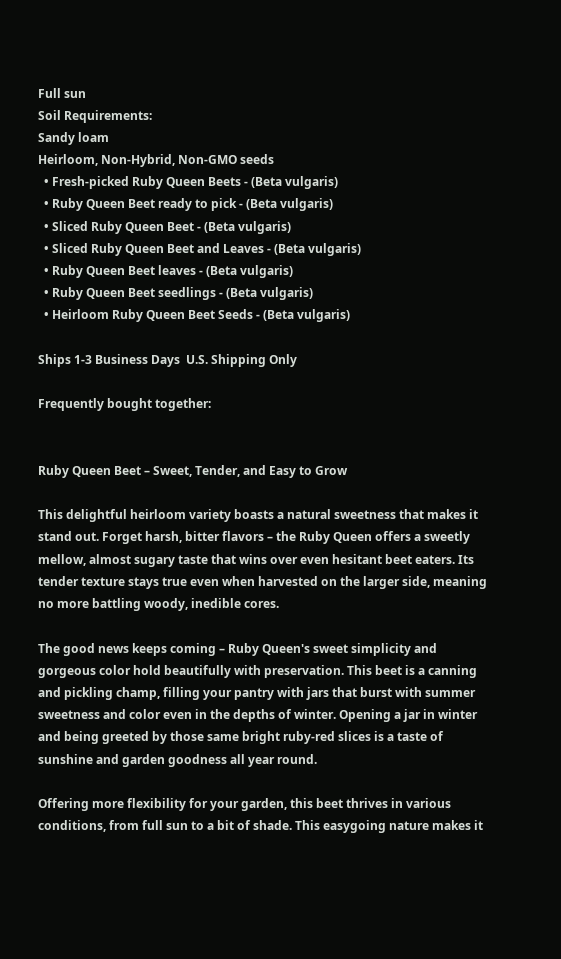Full sun
Soil Requirements:
Sandy loam
Heirloom, Non-Hybrid, Non-GMO seeds
  • Fresh-picked Ruby Queen Beets - (Beta vulgaris)
  • Ruby Queen Beet ready to pick - (Beta vulgaris)
  • Sliced Ruby Queen Beet - (Beta vulgaris)
  • Sliced Ruby Queen Beet and Leaves - (Beta vulgaris)
  • Ruby Queen Beet leaves - (Beta vulgaris)
  • Ruby Queen Beet seedlings - (Beta vulgaris)
  • Heirloom Ruby Queen Beet Seeds - (Beta vulgaris)

Ships 1-3 Business Days  U.S. Shipping Only

Frequently bought together:


Ruby Queen Beet – Sweet, Tender, and Easy to Grow

This delightful heirloom variety boasts a natural sweetness that makes it stand out. Forget harsh, bitter flavors – the Ruby Queen offers a sweetly mellow, almost sugary taste that wins over even hesitant beet eaters. Its tender texture stays true even when harvested on the larger side, meaning no more battling woody, inedible cores.

The good news keeps coming – Ruby Queen's sweet simplicity and gorgeous color hold beautifully with preservation. This beet is a canning and pickling champ, filling your pantry with jars that burst with summer sweetness and color even in the depths of winter. Opening a jar in winter and being greeted by those same bright ruby-red slices is a taste of sunshine and garden goodness all year round.

Offering more flexibility for your garden, this beet thrives in various conditions, from full sun to a bit of shade. This easygoing nature makes it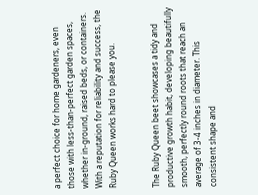a perfect choice for home gardeners, even those with less-than-perfect garden spaces, whether in-ground, raised beds, or containers. With a reputation for reliability and success, the Ruby Queen works hard to please you.


The Ruby Queen beet showcases a tidy and productive growth habit, developing beautifully smooth, perfectly round roots that reach an average of 3-4 inches in diameter. This consistent shape and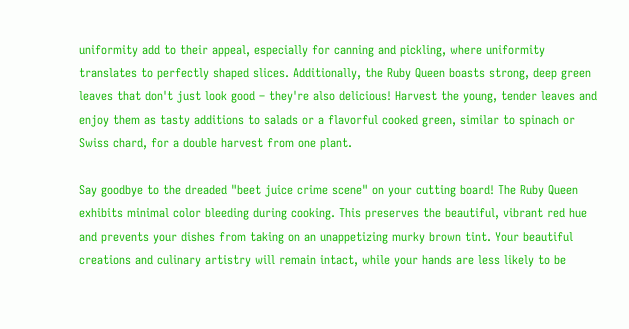uniformity add to their appeal, especially for canning and pickling, where uniformity translates to perfectly shaped slices. Additionally, the Ruby Queen boasts strong, deep green leaves that don't just look good – they're also delicious! Harvest the young, tender leaves and enjoy them as tasty additions to salads or a flavorful cooked green, similar to spinach or Swiss chard, for a double harvest from one plant.

Say goodbye to the dreaded "beet juice crime scene" on your cutting board! The Ruby Queen exhibits minimal color bleeding during cooking. This preserves the beautiful, vibrant red hue and prevents your dishes from taking on an unappetizing murky brown tint. Your beautiful creations and culinary artistry will remain intact, while your hands are less likely to be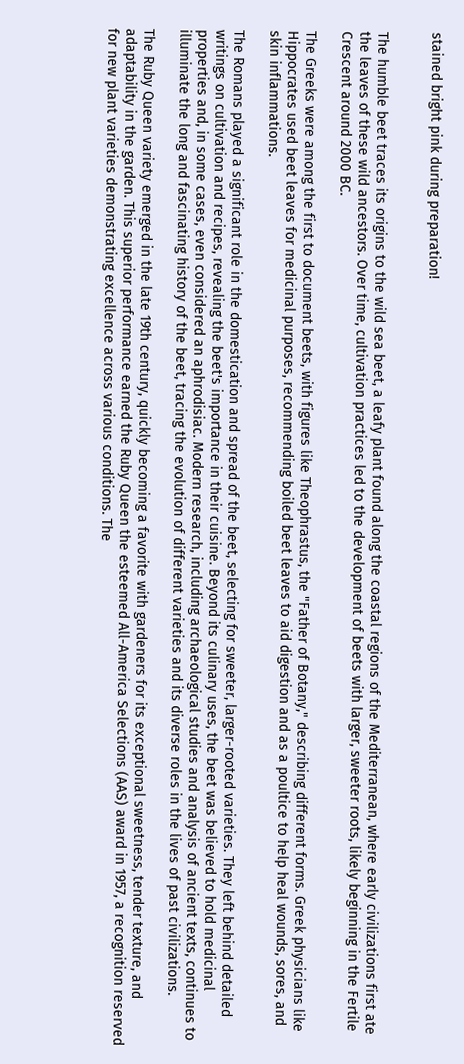stained bright pink during preparation!


The humble beet traces its origins to the wild sea beet, a leafy plant found along the coastal regions of the Mediterranean, where early civilizations first ate the leaves of these wild ancestors. Over time, cultivation practices led to the development of beets with larger, sweeter roots, likely beginning in the Fertile Crescent around 2000 BC.

The Greeks were among the first to document beets, with figures like Theophrastus, the "Father of Botany," describing different forms. Greek physicians like Hippocrates used beet leaves for medicinal purposes, recommending boiled beet leaves to aid digestion and as a poultice to help heal wounds, sores, and skin inflammations.

The Romans played a significant role in the domestication and spread of the beet, selecting for sweeter, larger-rooted varieties. They left behind detailed writings on cultivation and recipes, revealing the beet's importance in their cuisine. Beyond its culinary uses, the beet was believed to hold medicinal properties and, in some cases, even considered an aphrodisiac. Modern research, including archaeological studies and analysis of ancient texts, continues to illuminate the long and fascinating history of the beet, tracing the evolution of different varieties and its diverse roles in the lives of past civilizations.

The Ruby Queen variety emerged in the late 19th century, quickly becoming a favorite with gardeners for its exceptional sweetness, tender texture, and adaptability in the garden. This superior performance earned the Ruby Queen the esteemed All-America Selections (AAS) award in 1957, a recognition reserved for new plant varieties demonstrating excellence across various conditions. The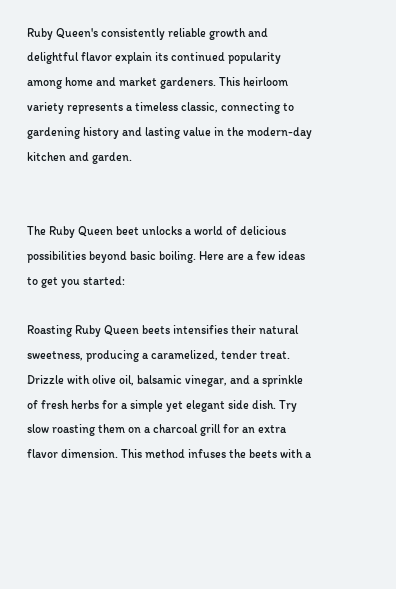Ruby Queen's consistently reliable growth and delightful flavor explain its continued popularity among home and market gardeners. This heirloom variety represents a timeless classic, connecting to gardening history and lasting value in the modern-day kitchen and garden.


The Ruby Queen beet unlocks a world of delicious possibilities beyond basic boiling. Here are a few ideas to get you started:

Roasting Ruby Queen beets intensifies their natural sweetness, producing a caramelized, tender treat. Drizzle with olive oil, balsamic vinegar, and a sprinkle of fresh herbs for a simple yet elegant side dish. Try slow roasting them on a charcoal grill for an extra flavor dimension. This method infuses the beets with a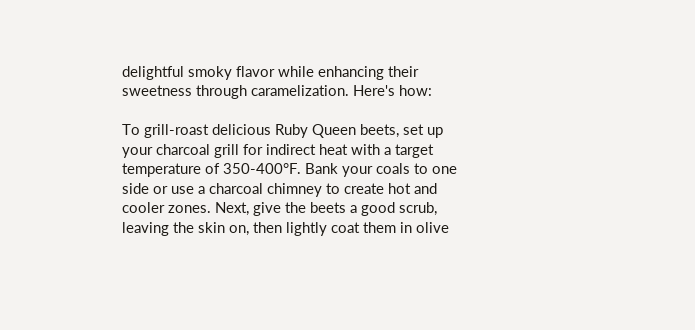delightful smoky flavor while enhancing their sweetness through caramelization. Here's how:

To grill-roast delicious Ruby Queen beets, set up your charcoal grill for indirect heat with a target temperature of 350-400°F. Bank your coals to one side or use a charcoal chimney to create hot and cooler zones. Next, give the beets a good scrub, leaving the skin on, then lightly coat them in olive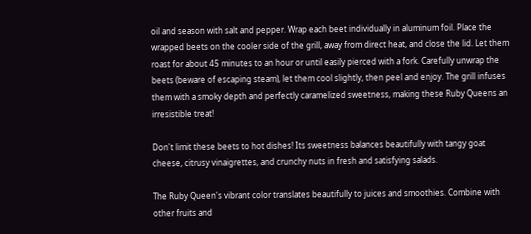oil and season with salt and pepper. Wrap each beet individually in aluminum foil. Place the wrapped beets on the cooler side of the grill, away from direct heat, and close the lid. Let them roast for about 45 minutes to an hour or until easily pierced with a fork. Carefully unwrap the beets (beware of escaping steam), let them cool slightly, then peel and enjoy. The grill infuses them with a smoky depth and perfectly caramelized sweetness, making these Ruby Queens an irresistible treat!

Don't limit these beets to hot dishes! Its sweetness balances beautifully with tangy goat cheese, citrusy vinaigrettes, and crunchy nuts in fresh and satisfying salads.

The Ruby Queen's vibrant color translates beautifully to juices and smoothies. Combine with other fruits and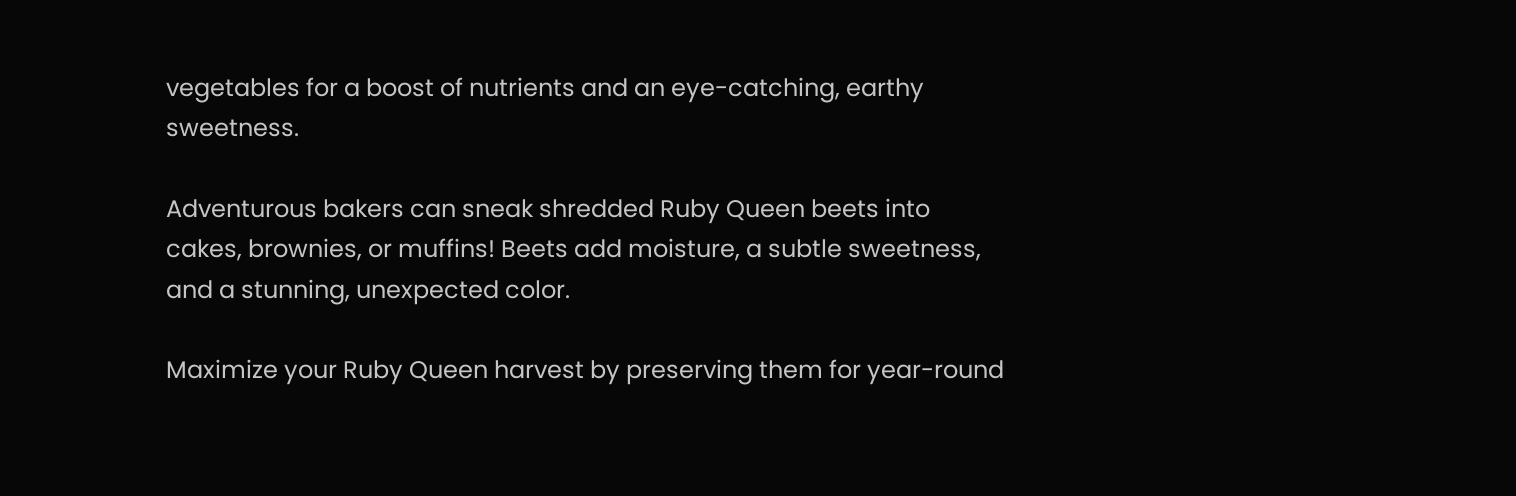vegetables for a boost of nutrients and an eye-catching, earthy sweetness.

Adventurous bakers can sneak shredded Ruby Queen beets into cakes, brownies, or muffins! Beets add moisture, a subtle sweetness, and a stunning, unexpected color.

Maximize your Ruby Queen harvest by preserving them for year-round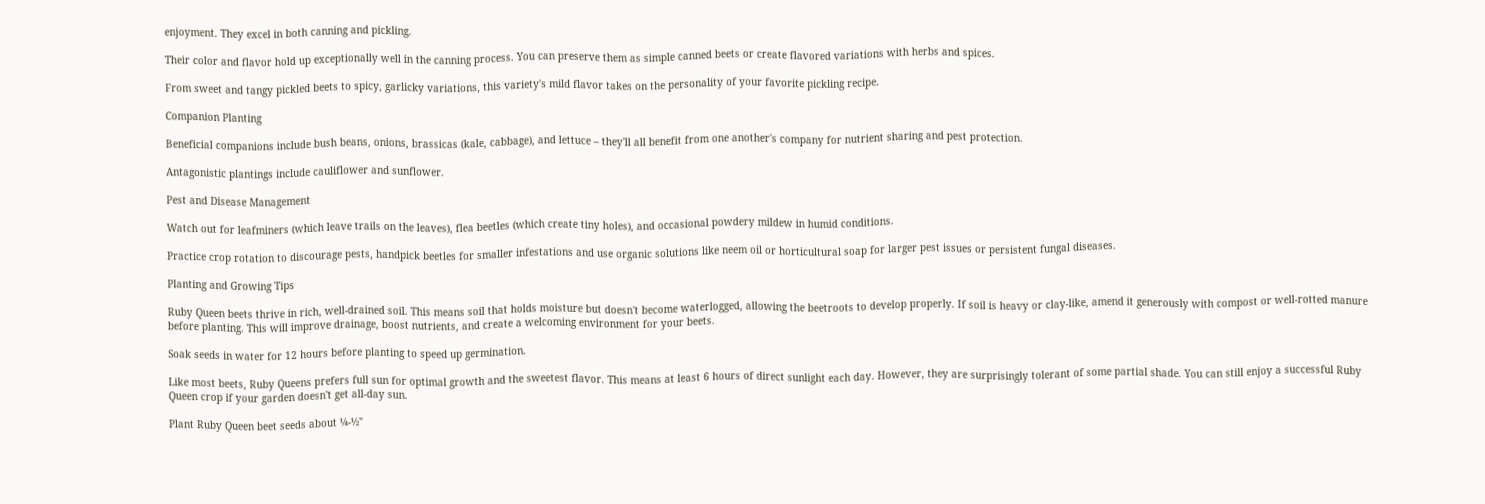enjoyment. They excel in both canning and pickling.

Their color and flavor hold up exceptionally well in the canning process. You can preserve them as simple canned beets or create flavored variations with herbs and spices.

From sweet and tangy pickled beets to spicy, garlicky variations, this variety's mild flavor takes on the personality of your favorite pickling recipe.

Companion Planting

Beneficial companions include bush beans, onions, brassicas (kale, cabbage), and lettuce – they'll all benefit from one another's company for nutrient sharing and pest protection.

Antagonistic plantings include cauliflower and sunflower.

Pest and Disease Management

Watch out for leafminers (which leave trails on the leaves), flea beetles (which create tiny holes), and occasional powdery mildew in humid conditions.

Practice crop rotation to discourage pests, handpick beetles for smaller infestations and use organic solutions like neem oil or horticultural soap for larger pest issues or persistent fungal diseases.

Planting and Growing Tips

Ruby Queen beets thrive in rich, well-drained soil. This means soil that holds moisture but doesn't become waterlogged, allowing the beetroots to develop properly. If soil is heavy or clay-like, amend it generously with compost or well-rotted manure before planting. This will improve drainage, boost nutrients, and create a welcoming environment for your beets.

Soak seeds in water for 12 hours before planting to speed up germination.

Like most beets, Ruby Queens prefers full sun for optimal growth and the sweetest flavor. This means at least 6 hours of direct sunlight each day. However, they are surprisingly tolerant of some partial shade. You can still enjoy a successful Ruby Queen crop if your garden doesn't get all-day sun.

Plant Ruby Queen beet seeds about ¼-½"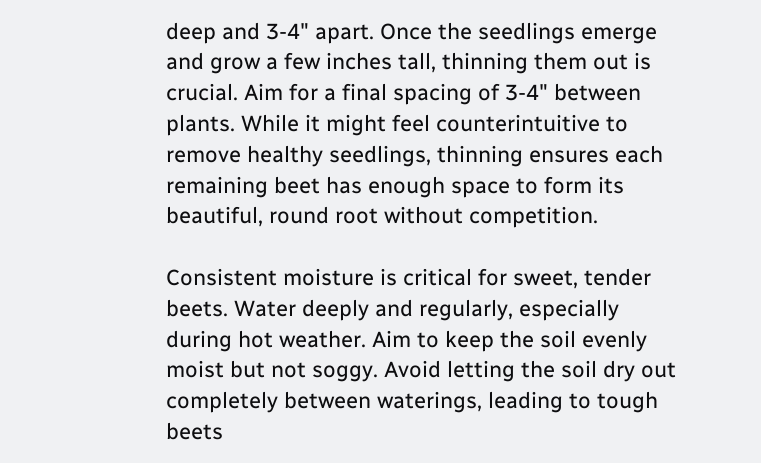deep and 3-4" apart. Once the seedlings emerge and grow a few inches tall, thinning them out is crucial. Aim for a final spacing of 3-4" between plants. While it might feel counterintuitive to remove healthy seedlings, thinning ensures each remaining beet has enough space to form its beautiful, round root without competition.

Consistent moisture is critical for sweet, tender beets. Water deeply and regularly, especially during hot weather. Aim to keep the soil evenly moist but not soggy. Avoid letting the soil dry out completely between waterings, leading to tough beets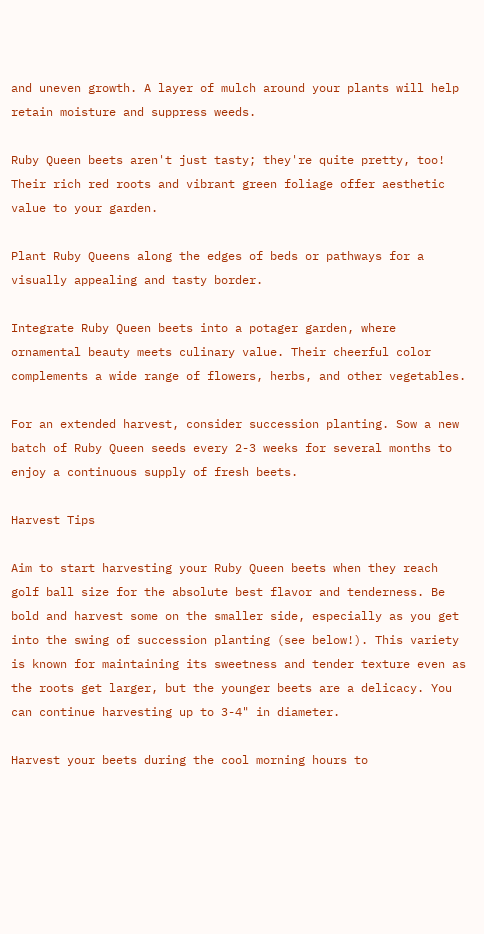and uneven growth. A layer of mulch around your plants will help retain moisture and suppress weeds.

Ruby Queen beets aren't just tasty; they're quite pretty, too! Their rich red roots and vibrant green foliage offer aesthetic value to your garden.

Plant Ruby Queens along the edges of beds or pathways for a visually appealing and tasty border.

Integrate Ruby Queen beets into a potager garden, where ornamental beauty meets culinary value. Their cheerful color complements a wide range of flowers, herbs, and other vegetables.

For an extended harvest, consider succession planting. Sow a new batch of Ruby Queen seeds every 2-3 weeks for several months to enjoy a continuous supply of fresh beets.

Harvest Tips

Aim to start harvesting your Ruby Queen beets when they reach golf ball size for the absolute best flavor and tenderness. Be bold and harvest some on the smaller side, especially as you get into the swing of succession planting (see below!). This variety is known for maintaining its sweetness and tender texture even as the roots get larger, but the younger beets are a delicacy. You can continue harvesting up to 3-4" in diameter.

Harvest your beets during the cool morning hours to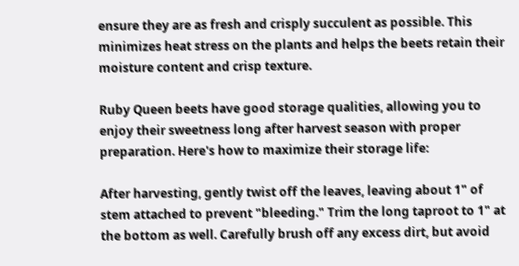ensure they are as fresh and crisply succulent as possible. This minimizes heat stress on the plants and helps the beets retain their moisture content and crisp texture.

Ruby Queen beets have good storage qualities, allowing you to enjoy their sweetness long after harvest season with proper preparation. Here's how to maximize their storage life:

After harvesting, gently twist off the leaves, leaving about 1" of stem attached to prevent "bleeding." Trim the long taproot to 1" at the bottom as well. Carefully brush off any excess dirt, but avoid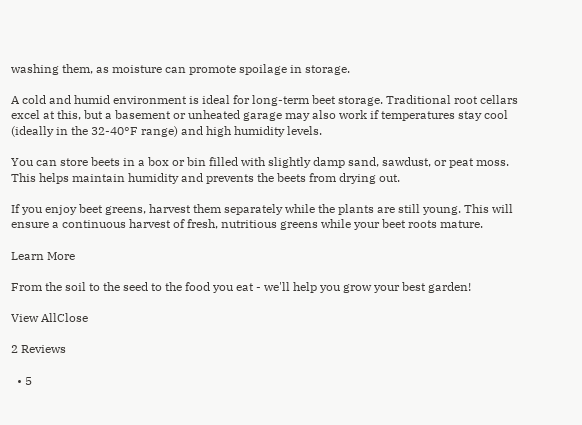washing them, as moisture can promote spoilage in storage.

A cold and humid environment is ideal for long-term beet storage. Traditional root cellars excel at this, but a basement or unheated garage may also work if temperatures stay cool (ideally in the 32-40°F range) and high humidity levels.

You can store beets in a box or bin filled with slightly damp sand, sawdust, or peat moss. This helps maintain humidity and prevents the beets from drying out.

If you enjoy beet greens, harvest them separately while the plants are still young. This will ensure a continuous harvest of fresh, nutritious greens while your beet roots mature.

Learn More

From the soil to the seed to the food you eat - we'll help you grow your best garden!

View AllClose

2 Reviews

  • 5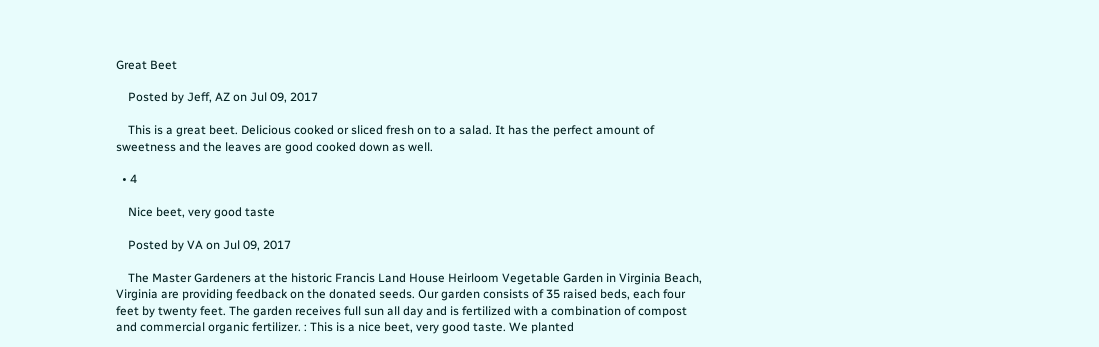Great Beet

    Posted by Jeff, AZ on Jul 09, 2017

    This is a great beet. Delicious cooked or sliced fresh on to a salad. It has the perfect amount of sweetness and the leaves are good cooked down as well.

  • 4

    Nice beet, very good taste

    Posted by VA on Jul 09, 2017

    The Master Gardeners at the historic Francis Land House Heirloom Vegetable Garden in Virginia Beach, Virginia are providing feedback on the donated seeds. Our garden consists of 35 raised beds, each four feet by twenty feet. The garden receives full sun all day and is fertilized with a combination of compost and commercial organic fertilizer. : This is a nice beet, very good taste. We planted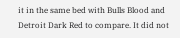it in the same bed with Bulls Blood and Detroit Dark Red to compare. It did not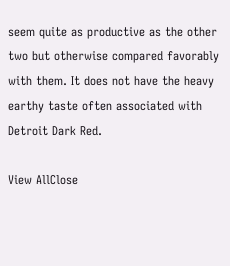seem quite as productive as the other two but otherwise compared favorably with them. It does not have the heavy earthy taste often associated with Detroit Dark Red.

View AllClose